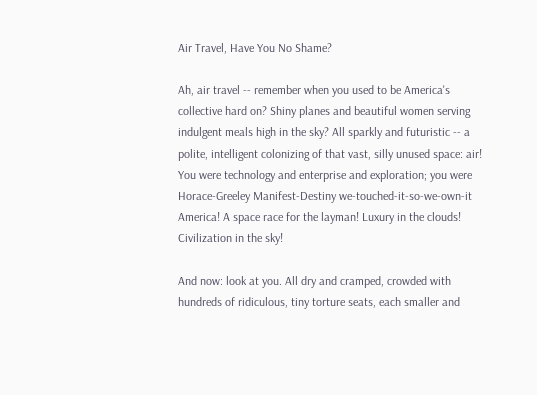Air Travel, Have You No Shame?

Ah, air travel -- remember when you used to be America's collective hard on? Shiny planes and beautiful women serving indulgent meals high in the sky? All sparkly and futuristic -- a polite, intelligent colonizing of that vast, silly unused space: air! You were technology and enterprise and exploration; you were Horace-Greeley Manifest-Destiny we-touched-it-so-we-own-it America! A space race for the layman! Luxury in the clouds! Civilization in the sky!

And now: look at you. All dry and cramped, crowded with hundreds of ridiculous, tiny torture seats, each smaller and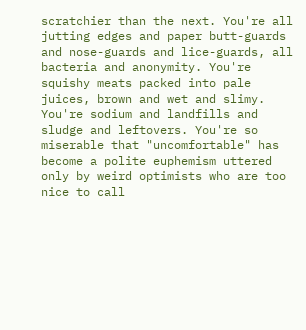scratchier than the next. You're all jutting edges and paper butt-guards and nose-guards and lice-guards, all bacteria and anonymity. You're squishy meats packed into pale juices, brown and wet and slimy. You're sodium and landfills and sludge and leftovers. You're so miserable that "uncomfortable" has become a polite euphemism uttered only by weird optimists who are too nice to call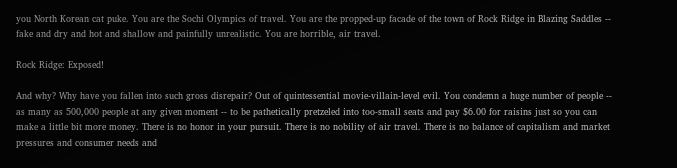you North Korean cat puke. You are the Sochi Olympics of travel. You are the propped-up facade of the town of Rock Ridge in Blazing Saddles -- fake and dry and hot and shallow and painfully unrealistic. You are horrible, air travel.

Rock Ridge: Exposed!

And why? Why have you fallen into such gross disrepair? Out of quintessential movie-villain-level evil. You condemn a huge number of people -- as many as 500,000 people at any given moment -- to be pathetically pretzeled into too-small seats and pay $6.00 for raisins just so you can make a little bit more money. There is no honor in your pursuit. There is no nobility of air travel. There is no balance of capitalism and market pressures and consumer needs and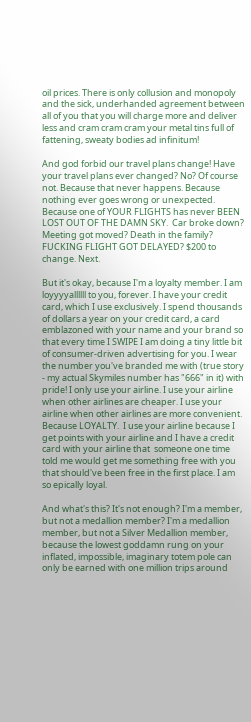oil prices. There is only collusion and monopoly and the sick, underhanded agreement between all of you that you will charge more and deliver less and cram cram cram your metal tins full of fattening, sweaty bodies ad infinitum!

And god forbid our travel plans change! Have your travel plans ever changed? No? Of course not. Because that never happens. Because nothing ever goes wrong or unexpected. Because one of YOUR FLIGHTS has never BEEN LOST OUT OF THE DAMN SKY.  Car broke down? Meeting got moved? Death in the family? FUCKING FLIGHT GOT DELAYED? $200 to change. Next.

But it's okay, because I'm a loyalty member. I am loyyyyallllll to you, forever. I have your credit card, which I use exclusively. I spend thousands of dollars a year on your credit card, a card emblazoned with your name and your brand so that every time I SWIPE I am doing a tiny little bit of consumer-driven advertising for you. I wear the number you've branded me with (true story - my actual Skymiles number has "666" in it) with pride! I only use your airline. I use your airline when other airlines are cheaper. I use your airline when other airlines are more convenient. Because LOYALTY.  I use your airline because I get points with your airline and I have a credit card with your airline that  someone one time told me would get me something free with you that should've been free in the first place. I am so epically loyal.

And what's this? It's not enough? I'm a member, but not a medallion member? I'm a medallion member, but not a Silver Medallion member, because the lowest goddamn rung on your inflated, impossible, imaginary totem pole can only be earned with one million trips around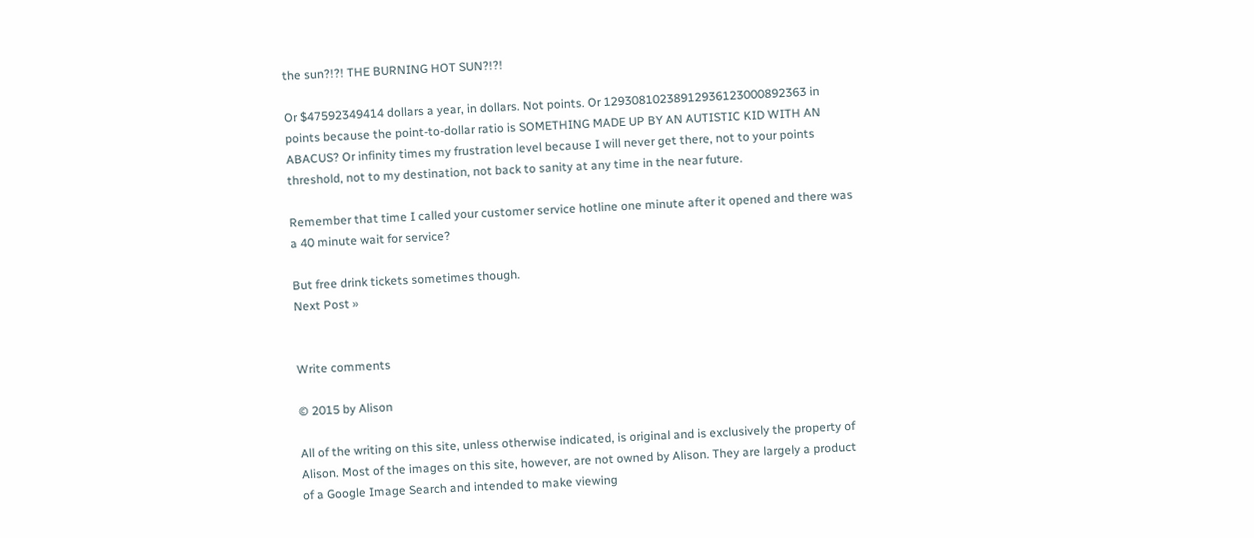the sun?!?! THE BURNING HOT SUN?!?!

Or $47592349414 dollars a year, in dollars. Not points. Or 12930810238912936123000892363 in points because the point-to-dollar ratio is SOMETHING MADE UP BY AN AUTISTIC KID WITH AN ABACUS? Or infinity times my frustration level because I will never get there, not to your points threshold, not to my destination, not back to sanity at any time in the near future.

Remember that time I called your customer service hotline one minute after it opened and there was a 40 minute wait for service?

But free drink tickets sometimes though.
Next Post »


Write comments

© 2015 by Alison

All of the writing on this site, unless otherwise indicated, is original and is exclusively the property of Alison. Most of the images on this site, however, are not owned by Alison. They are largely a product of a Google Image Search and intended to make viewing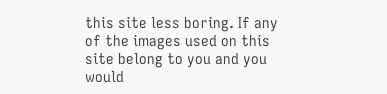this site less boring. If any of the images used on this site belong to you and you would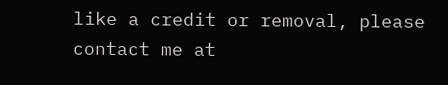like a credit or removal, please contact me at